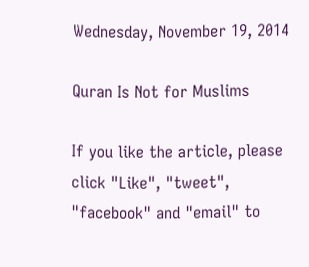Wednesday, November 19, 2014

Quran Is Not for Muslims

If you like the article, please click "Like", "tweet", "facebook" and "email" to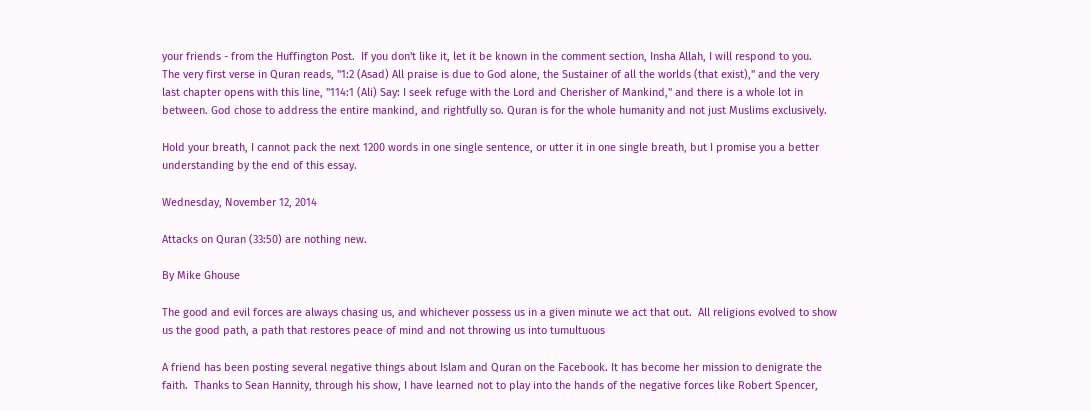your friends - from the Huffington Post.  If you don't like it, let it be known in the comment section, Insha Allah, I will respond to you.
The very first verse in Quran reads, "1:2 (Asad) All praise is due to God alone, the Sustainer of all the worlds (that exist)," and the very last chapter opens with this line, "114:1 (Ali) Say: I seek refuge with the Lord and Cherisher of Mankind," and there is a whole lot in between. God chose to address the entire mankind, and rightfully so. Quran is for the whole humanity and not just Muslims exclusively.

Hold your breath, I cannot pack the next 1200 words in one single sentence, or utter it in one single breath, but I promise you a better understanding by the end of this essay.

Wednesday, November 12, 2014

Attacks on Quran (33:50) are nothing new.

By Mike Ghouse

The good and evil forces are always chasing us, and whichever possess us in a given minute we act that out.  All religions evolved to show us the good path, a path that restores peace of mind and not throwing us into tumultuous

A friend has been posting several negative things about Islam and Quran on the Facebook. It has become her mission to denigrate the faith.  Thanks to Sean Hannity, through his show, I have learned not to play into the hands of the negative forces like Robert Spencer,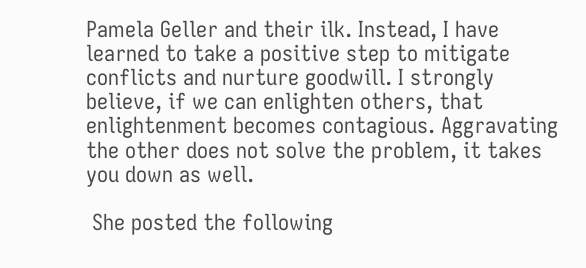Pamela Geller and their ilk. Instead, I have learned to take a positive step to mitigate conflicts and nurture goodwill. I strongly believe, if we can enlighten others, that enlightenment becomes contagious. Aggravating the other does not solve the problem, it takes you down as well.

 She posted the following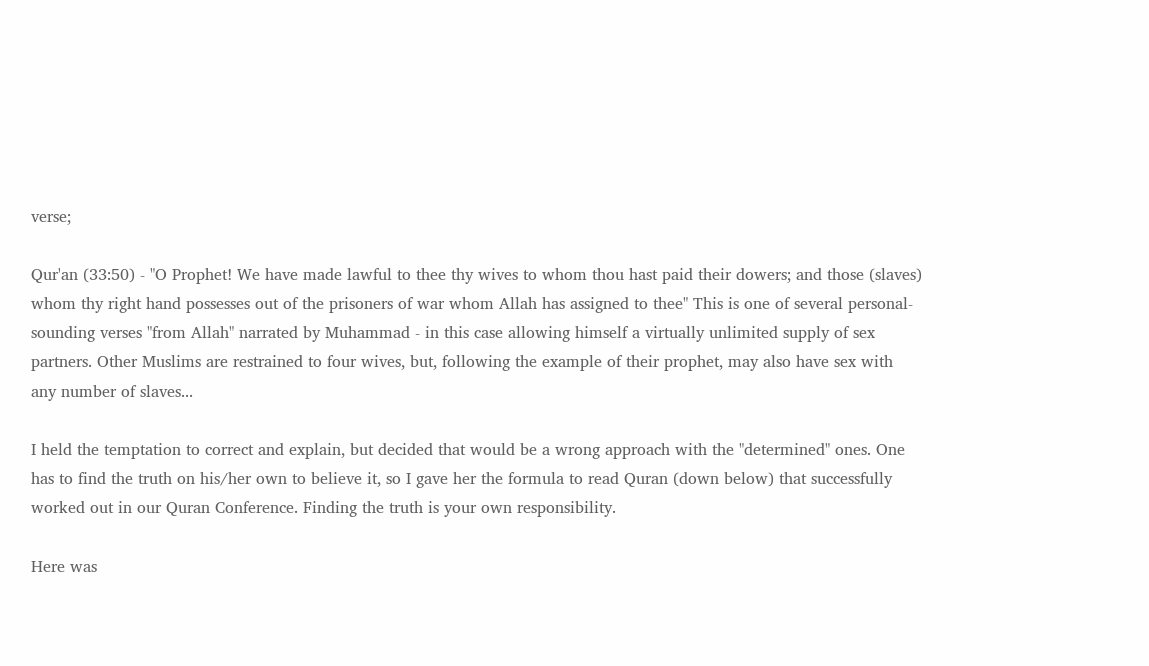verse;

Qur'an (33:50) - "O Prophet! We have made lawful to thee thy wives to whom thou hast paid their dowers; and those (slaves) whom thy right hand possesses out of the prisoners of war whom Allah has assigned to thee" This is one of several personal-sounding verses "from Allah" narrated by Muhammad - in this case allowing himself a virtually unlimited supply of sex partners. Other Muslims are restrained to four wives, but, following the example of their prophet, may also have sex with any number of slaves...

I held the temptation to correct and explain, but decided that would be a wrong approach with the "determined" ones. One has to find the truth on his/her own to believe it, so I gave her the formula to read Quran (down below) that successfully worked out in our Quran Conference. Finding the truth is your own responsibility.

Here was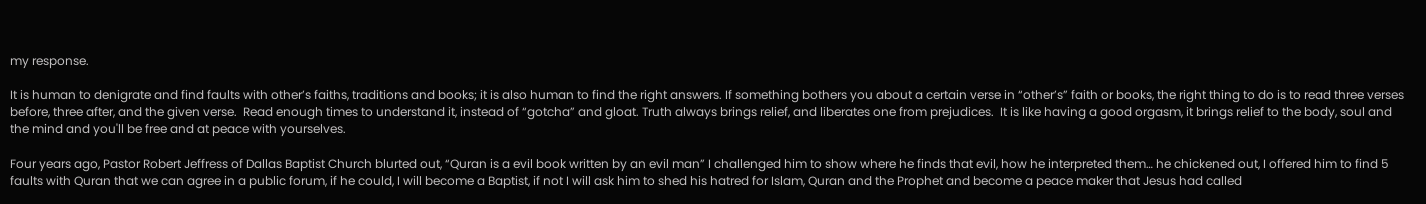my response.

It is human to denigrate and find faults with other’s faiths, traditions and books; it is also human to find the right answers. If something bothers you about a certain verse in “other’s” faith or books, the right thing to do is to read three verses before, three after, and the given verse.  Read enough times to understand it, instead of “gotcha” and gloat. Truth always brings relief, and liberates one from prejudices.  It is like having a good orgasm, it brings relief to the body, soul and the mind and you'll be free and at peace with yourselves.

Four years ago, Pastor Robert Jeffress of Dallas Baptist Church blurted out, “Quran is a evil book written by an evil man” I challenged him to show where he finds that evil, how he interpreted them… he chickened out, I offered him to find 5 faults with Quran that we can agree in a public forum, if he could, I will become a Baptist, if not I will ask him to shed his hatred for Islam, Quran and the Prophet and become a peace maker that Jesus had called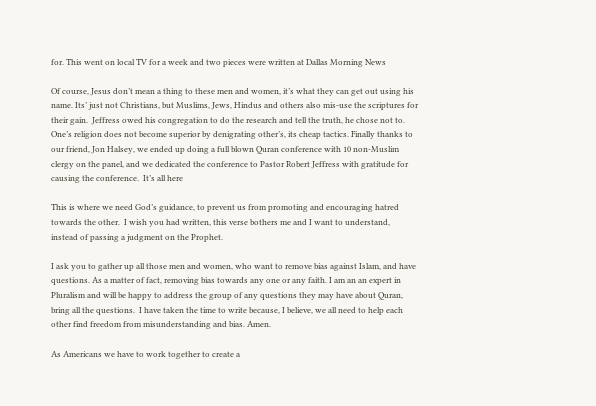for. This went on local TV for a week and two pieces were written at Dallas Morning News

Of course, Jesus don’t mean a thing to these men and women, it’s what they can get out using his name. Its’ just not Christians, but Muslims, Jews, Hindus and others also mis-use the scriptures for their gain.  Jeffress owed his congregation to do the research and tell the truth, he chose not to. One’s religion does not become superior by denigrating other’s, its cheap tactics. Finally thanks to our friend, Jon Halsey, we ended up doing a full blown Quran conference with 10 non-Muslim clergy on the panel, and we dedicated the conference to Pastor Robert Jeffress with gratitude for causing the conference.  It’s all here

This is where we need God’s guidance, to prevent us from promoting and encouraging hatred towards the other.  I wish you had written, this verse bothers me and I want to understand, instead of passing a judgment on the Prophet.

I ask you to gather up all those men and women, who want to remove bias against Islam, and have questions. As a matter of fact, removing bias towards any one or any faith. I am an an expert in Pluralism and will be happy to address the group of any questions they may have about Quran, bring all the questions.  I have taken the time to write because, I believe, we all need to help each other find freedom from misunderstanding and bias. Amen.

As Americans we have to work together to create a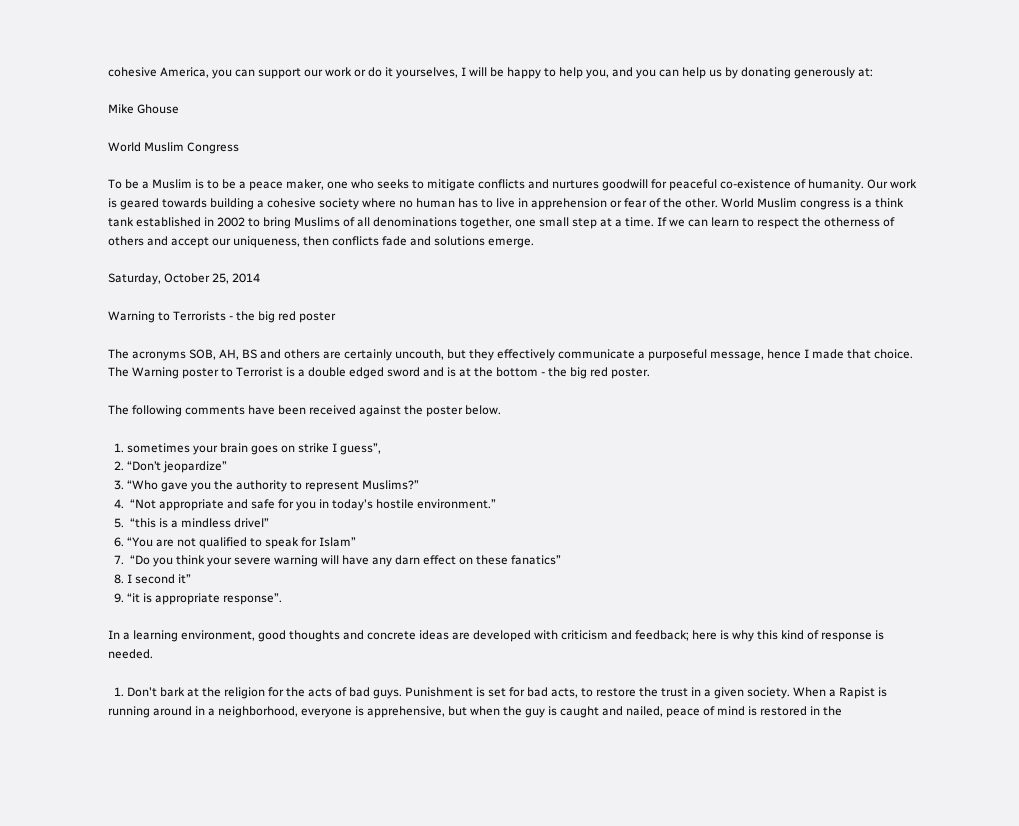cohesive America, you can support our work or do it yourselves, I will be happy to help you, and you can help us by donating generously at:

Mike Ghouse

World Muslim Congress

To be a Muslim is to be a peace maker, one who seeks to mitigate conflicts and nurtures goodwill for peaceful co-existence of humanity. Our work is geared towards building a cohesive society where no human has to live in apprehension or fear of the other. World Muslim congress is a think tank established in 2002 to bring Muslims of all denominations together, one small step at a time. If we can learn to respect the otherness of others and accept our uniqueness, then conflicts fade and solutions emerge.

Saturday, October 25, 2014

Warning to Terrorists - the big red poster

The acronyms SOB, AH, BS and others are certainly uncouth, but they effectively communicate a purposeful message, hence I made that choice.  The Warning poster to Terrorist is a double edged sword and is at the bottom - the big red poster.

The following comments have been received against the poster below.

  1. sometimes your brain goes on strike I guess”,
  2. “Don’t jeopardize”
  3. “Who gave you the authority to represent Muslims?”
  4.  “Not appropriate and safe for you in today's hostile environment.”
  5.  “this is a mindless drivel”
  6. “You are not qualified to speak for Islam”
  7.  “Do you think your severe warning will have any darn effect on these fanatics”
  8. I second it”
  9. “it is appropriate response”.

In a learning environment, good thoughts and concrete ideas are developed with criticism and feedback; here is why this kind of response is needed.

  1. Don't bark at the religion for the acts of bad guys. Punishment is set for bad acts, to restore the trust in a given society. When a Rapist is running around in a neighborhood, everyone is apprehensive, but when the guy is caught and nailed, peace of mind is restored in the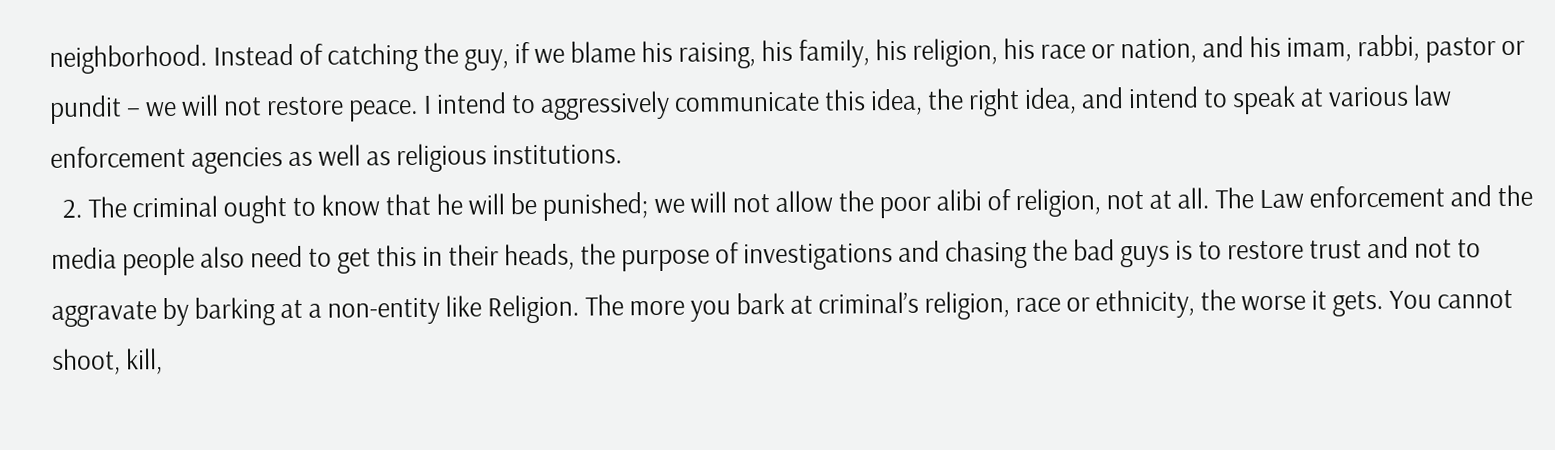neighborhood. Instead of catching the guy, if we blame his raising, his family, his religion, his race or nation, and his imam, rabbi, pastor or pundit – we will not restore peace. I intend to aggressively communicate this idea, the right idea, and intend to speak at various law enforcement agencies as well as religious institutions.
  2. The criminal ought to know that he will be punished; we will not allow the poor alibi of religion, not at all. The Law enforcement and the media people also need to get this in their heads, the purpose of investigations and chasing the bad guys is to restore trust and not to aggravate by barking at a non-entity like Religion. The more you bark at criminal’s religion, race or ethnicity, the worse it gets. You cannot shoot, kill,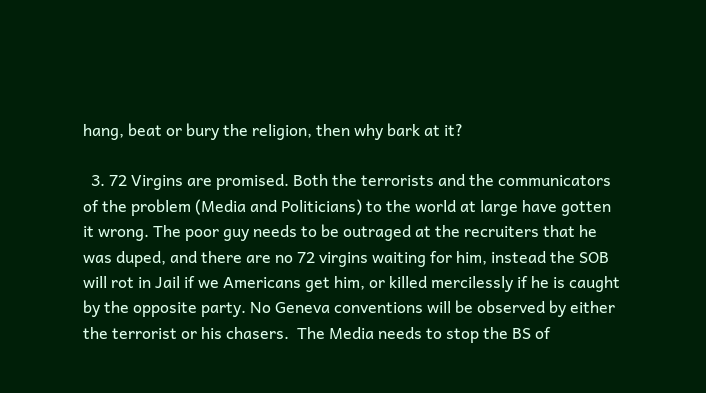hang, beat or bury the religion, then why bark at it?

  3. 72 Virgins are promised. Both the terrorists and the communicators of the problem (Media and Politicians) to the world at large have gotten it wrong. The poor guy needs to be outraged at the recruiters that he was duped, and there are no 72 virgins waiting for him, instead the SOB will rot in Jail if we Americans get him, or killed mercilessly if he is caught by the opposite party. No Geneva conventions will be observed by either the terrorist or his chasers.  The Media needs to stop the BS of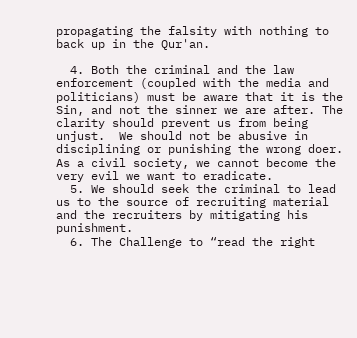propagating the falsity with nothing to back up in the Qur'an.

  4. Both the criminal and the law enforcement (coupled with the media and politicians) must be aware that it is the Sin, and not the sinner we are after. The clarity should prevent us from being unjust.  We should not be abusive in disciplining or punishing the wrong doer. As a civil society, we cannot become the very evil we want to eradicate.
  5. We should seek the criminal to lead us to the source of recruiting material and the recruiters by mitigating his punishment.
  6. The Challenge to “read the right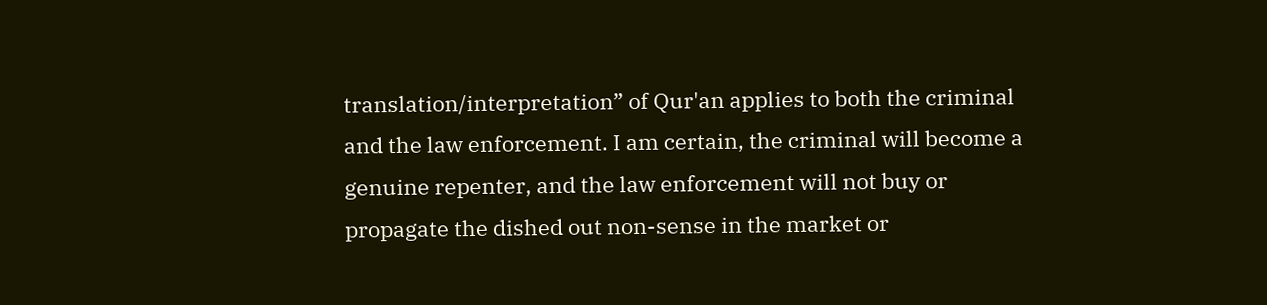translation/interpretation” of Qur'an applies to both the criminal and the law enforcement. I am certain, the criminal will become a genuine repenter, and the law enforcement will not buy or propagate the dished out non-sense in the market or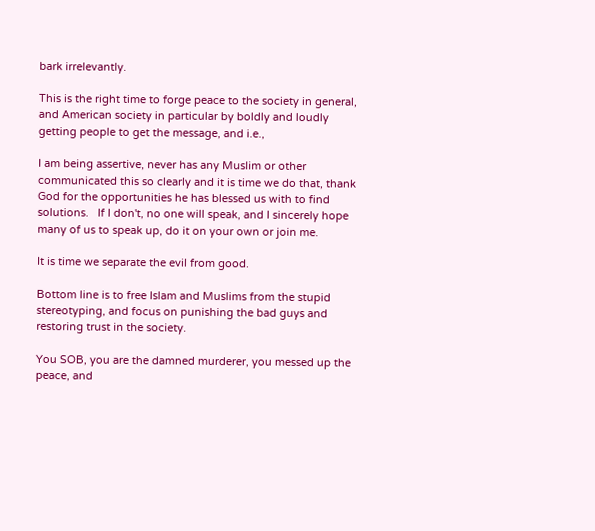bark irrelevantly.

This is the right time to forge peace to the society in general, and American society in particular by boldly and loudly getting people to get the message, and i.e.,

I am being assertive, never has any Muslim or other communicated this so clearly and it is time we do that, thank God for the opportunities he has blessed us with to find solutions.   If I don't, no one will speak, and I sincerely hope many of us to speak up, do it on your own or join me.

It is time we separate the evil from good.

Bottom line is to free Islam and Muslims from the stupid stereotyping, and focus on punishing the bad guys and restoring trust in the society.

You SOB, you are the damned murderer, you messed up the peace, and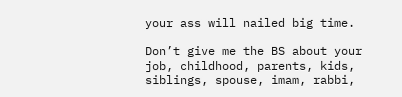your ass will nailed big time.

Don’t give me the BS about your job, childhood, parents, kids, siblings, spouse, imam, rabbi,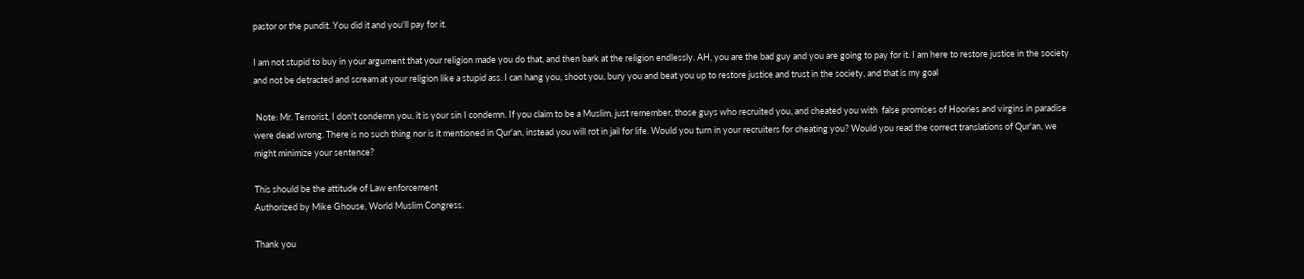pastor or the pundit. You did it and you'll pay for it.

I am not stupid to buy in your argument that your religion made you do that, and then bark at the religion endlessly. AH, you are the bad guy and you are going to pay for it. I am here to restore justice in the society and not be detracted and scream at your religion like a stupid ass. I can hang you, shoot you, bury you and beat you up to restore justice and trust in the society, and that is my goal

 Note: Mr. Terrorist, I don't condemn you, it is your sin I condemn. If you claim to be a Muslim, just remember, those guys who recruited you, and cheated you with  false promises of Hoories and virgins in paradise were dead wrong. There is no such thing nor is it mentioned in Qur'an, instead you will rot in jail for life. Would you turn in your recruiters for cheating you? Would you read the correct translations of Qur'an, we might minimize your sentence?

This should be the attitude of Law enforcement
Authorized by Mike Ghouse, World Muslim Congress.

Thank you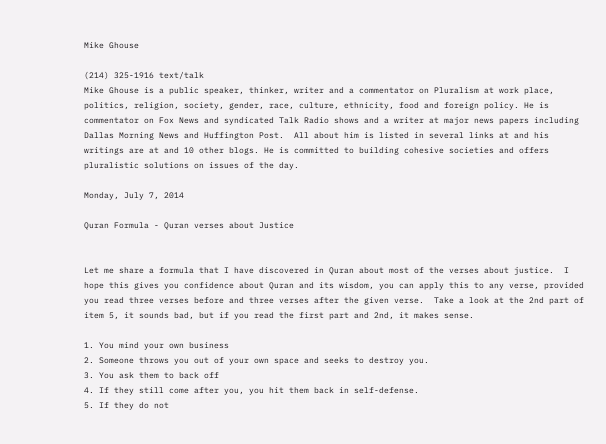Mike Ghouse

(214) 325-1916 text/talk
Mike Ghouse is a public speaker, thinker, writer and a commentator on Pluralism at work place, politics, religion, society, gender, race, culture, ethnicity, food and foreign policy. He is commentator on Fox News and syndicated Talk Radio shows and a writer at major news papers including Dallas Morning News and Huffington Post.  All about him is listed in several links at and his writings are at and 10 other blogs. He is committed to building cohesive societies and offers pluralistic solutions on issues of the day.

Monday, July 7, 2014

Quran Formula - Quran verses about Justice


Let me share a formula that I have discovered in Quran about most of the verses about justice.  I hope this gives you confidence about Quran and its wisdom, you can apply this to any verse, provided you read three verses before and three verses after the given verse.  Take a look at the 2nd part of item 5, it sounds bad, but if you read the first part and 2nd, it makes sense.

1. You mind your own business
2. Someone throws you out of your own space and seeks to destroy you.
3. You ask them to back off
4. If they still come after you, you hit them back in self-defense.
5. If they do not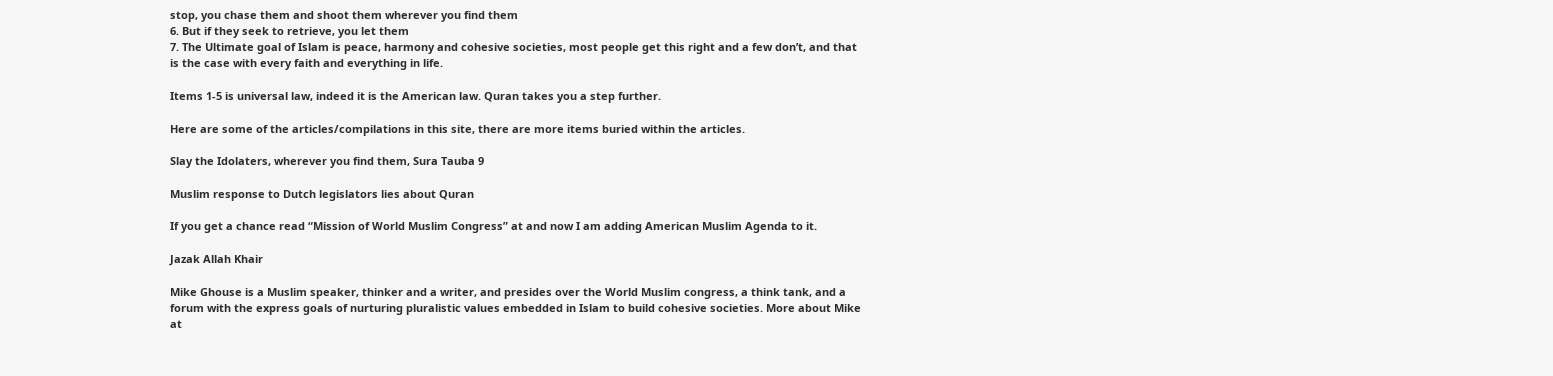stop, you chase them and shoot them wherever you find them
6. But if they seek to retrieve, you let them
7. The Ultimate goal of Islam is peace, harmony and cohesive societies, most people get this right and a few don’t, and that is the case with every faith and everything in life.

Items 1-5 is universal law, indeed it is the American law. Quran takes you a step further.

Here are some of the articles/compilations in this site, there are more items buried within the articles.

Slay the Idolaters, wherever you find them, Sura Tauba 9

Muslim response to Dutch legislators lies about Quran

If you get a chance read “Mission of World Muslim Congress” at and now I am adding American Muslim Agenda to it.

Jazak Allah Khair

Mike Ghouse is a Muslim speaker, thinker and a writer, and presides over the World Muslim congress, a think tank, and a forum with the express goals of nurturing pluralistic values embedded in Islam to build cohesive societies. More about Mike at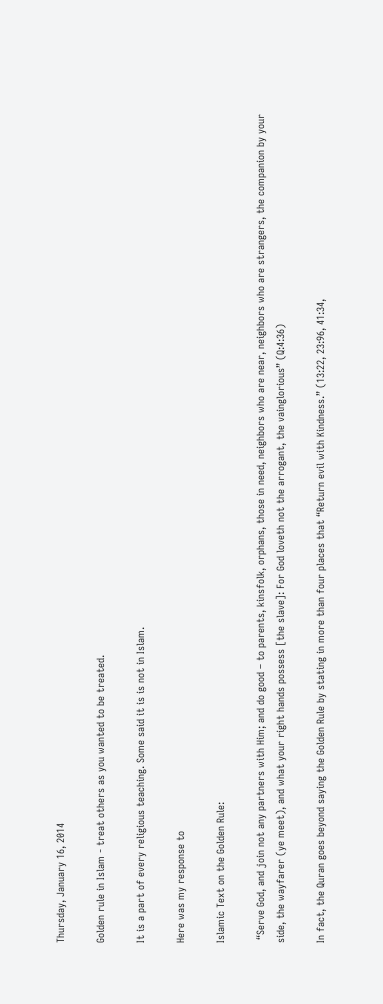Thursday, January 16, 2014

Golden rule in Islam - treat others as you wanted to be treated.

It is a part of every religious teaching. Some said it is is not in Islam.

Here was my response to

Islamic Text on the Golden Rule:

 “Serve God, and join not any partners with Him; and do good – to parents, kinsfolk, orphans, those in need, neighbors who are near, neighbors who are strangers, the companion by your side, the wayfarer (ye meet), and what your right hands possess [the slave]: For God loveth not the arrogant, the vainglorious” (Q:4:36)

In fact, the Quran goes beyond saying the Golden Rule by stating in more than four places that “Return evil with Kindness.” (13:22, 23:96, 41:34,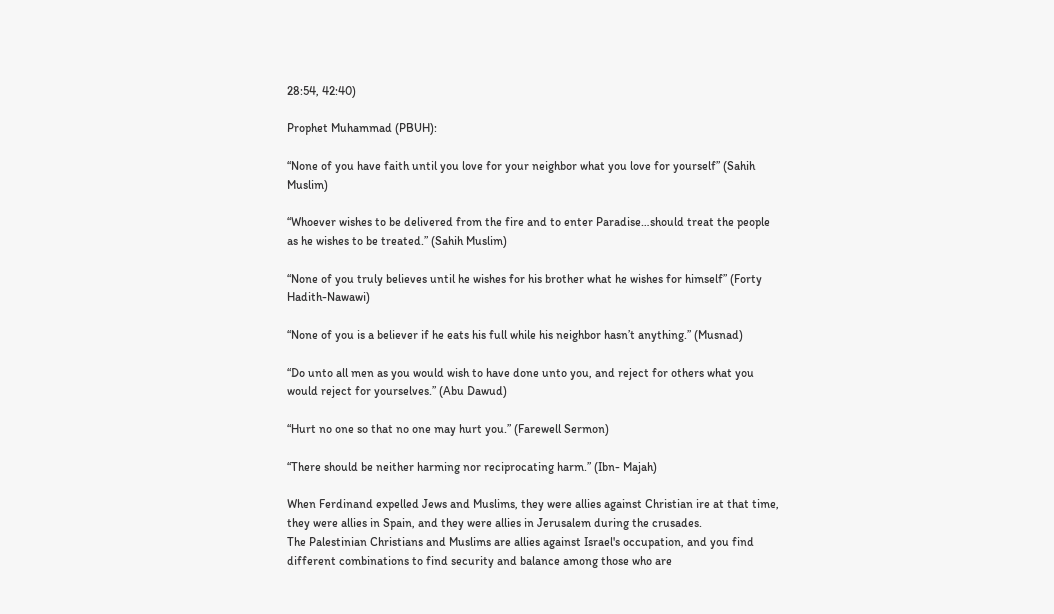28:54, 42:40)

Prophet Muhammad (PBUH):

“None of you have faith until you love for your neighbor what you love for yourself” (Sahih Muslim)

“Whoever wishes to be delivered from the fire and to enter Paradise…should treat the people as he wishes to be treated.” (Sahih Muslim)

“None of you truly believes until he wishes for his brother what he wishes for himself” (Forty Hadith-Nawawi)

“None of you is a believer if he eats his full while his neighbor hasn’t anything.” (Musnad)

“Do unto all men as you would wish to have done unto you, and reject for others what you would reject for yourselves.” (Abu Dawud)

“Hurt no one so that no one may hurt you.” (Farewell Sermon)

“There should be neither harming nor reciprocating harm.” (Ibn- Majah)

When Ferdinand expelled Jews and Muslims, they were allies against Christian ire at that time, they were allies in Spain, and they were allies in Jerusalem during the crusades.
The Palestinian Christians and Muslims are allies against Israel's occupation, and you find different combinations to find security and balance among those who are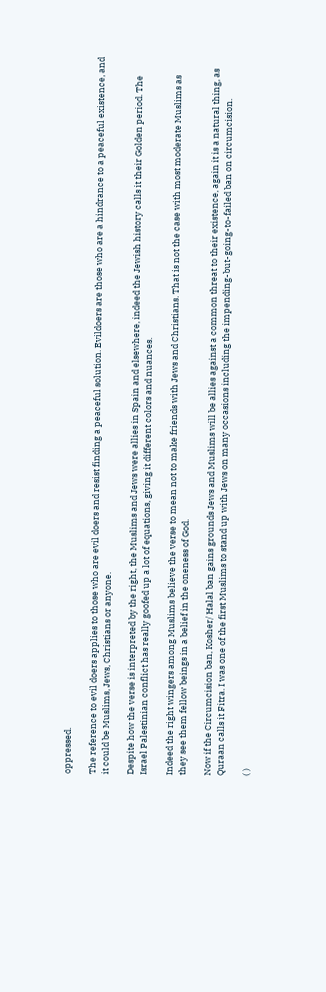oppressed.

The reference to evil doers applies to those who are evil doers and resist finding a peaceful solution. Evildoers are those who are a hindrance to a peaceful existence, and it could be Muslims, Jews, Christians or anyone.

Despite how the verse is interpreted by the right, the Muslims and Jews were allies in Spain and elsewhere, indeed the Jewish history calls it their Golden period. The Israel Palestinian conflict has really goofed up a lot of equations, giving it different colors and nuances.

Indeed the right wingers among Muslims believe the verse to mean not to make friends with Jews and Christians. That is not the case with most moderate Muslims as they see them fellow beings in a belief in the oneness of God.

Now if the Circumcision ban, Kosher/ Halal ban gains grounds Jews and Muslims will be allies against a common threat to their existence, again it is a natural thing, as Quraan calls it Fitra. I was one of the first Muslims to stand up with Jews on many occasions including the impending-but-going-to-failed ban on circumcision.

( )